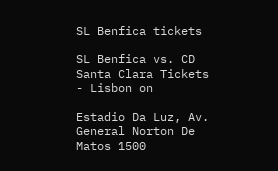SL Benfica tickets

SL Benfica vs. CD Santa Clara Tickets - Lisbon on

Estadio Da Luz, Av. General Norton De Matos 1500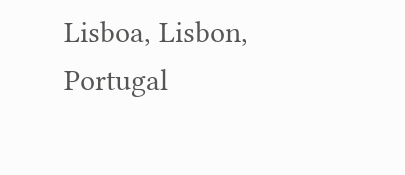Lisboa, Lisbon, Portugal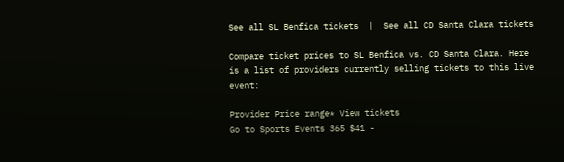See all SL Benfica tickets  |  See all CD Santa Clara tickets

Compare ticket prices to SL Benfica vs. CD Santa Clara. Here is a list of providers currently selling tickets to this live event:

Provider Price range* View tickets
Go to Sports Events 365 $41 -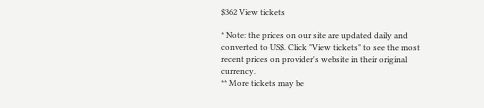$362 View tickets

* Note: the prices on our site are updated daily and converted to US$. Click "View tickets" to see the most recent prices on provider's website in their original currency.
** More tickets may be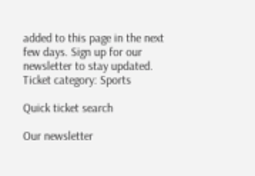added to this page in the next few days. Sign up for our newsletter to stay updated.
Ticket category: Sports

Quick ticket search

Our newsletter